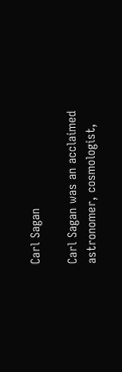Carl Sagan

Carl Sagan was an acclaimed astronomer, cosmologist,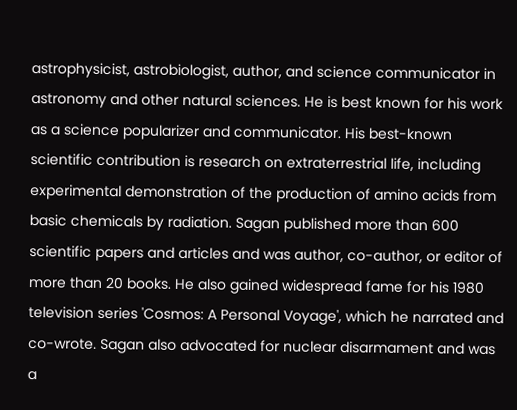astrophysicist, astrobiologist, author, and science communicator in astronomy and other natural sciences. He is best known for his work as a science popularizer and communicator. His best-known scientific contribution is research on extraterrestrial life, including experimental demonstration of the production of amino acids from basic chemicals by radiation. Sagan published more than 600 scientific papers and articles and was author, co-author, or editor of more than 20 books. He also gained widespread fame for his 1980 television series 'Cosmos: A Personal Voyage', which he narrated and co-wrote. Sagan also advocated for nuclear disarmament and was a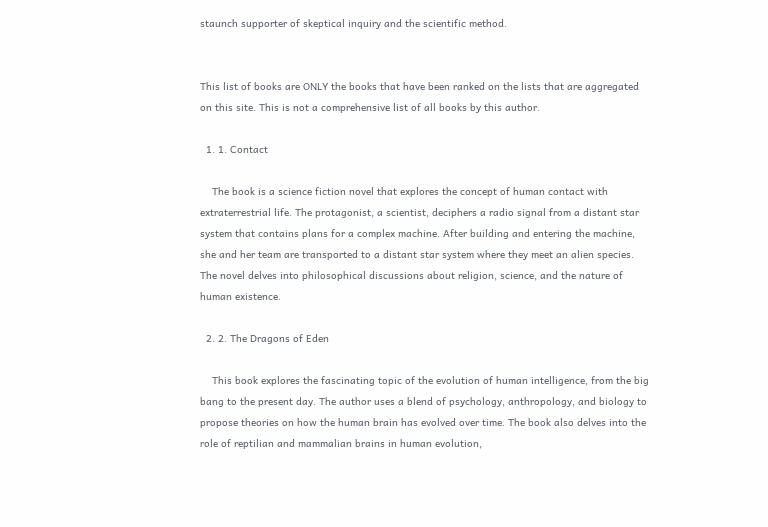staunch supporter of skeptical inquiry and the scientific method.


This list of books are ONLY the books that have been ranked on the lists that are aggregated on this site. This is not a comprehensive list of all books by this author.

  1. 1. Contact

    The book is a science fiction novel that explores the concept of human contact with extraterrestrial life. The protagonist, a scientist, deciphers a radio signal from a distant star system that contains plans for a complex machine. After building and entering the machine, she and her team are transported to a distant star system where they meet an alien species. The novel delves into philosophical discussions about religion, science, and the nature of human existence.

  2. 2. The Dragons of Eden

    This book explores the fascinating topic of the evolution of human intelligence, from the big bang to the present day. The author uses a blend of psychology, anthropology, and biology to propose theories on how the human brain has evolved over time. The book also delves into the role of reptilian and mammalian brains in human evolution,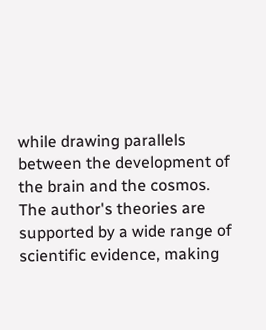while drawing parallels between the development of the brain and the cosmos. The author's theories are supported by a wide range of scientific evidence, making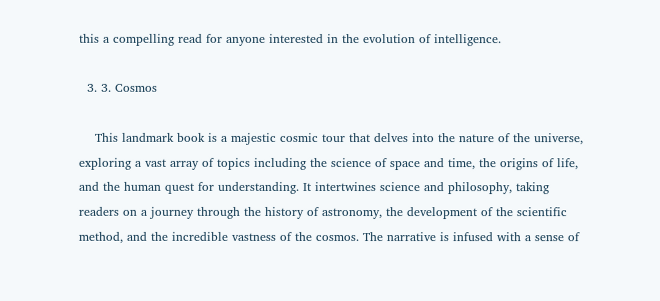this a compelling read for anyone interested in the evolution of intelligence.

  3. 3. Cosmos

    This landmark book is a majestic cosmic tour that delves into the nature of the universe, exploring a vast array of topics including the science of space and time, the origins of life, and the human quest for understanding. It intertwines science and philosophy, taking readers on a journey through the history of astronomy, the development of the scientific method, and the incredible vastness of the cosmos. The narrative is infused with a sense of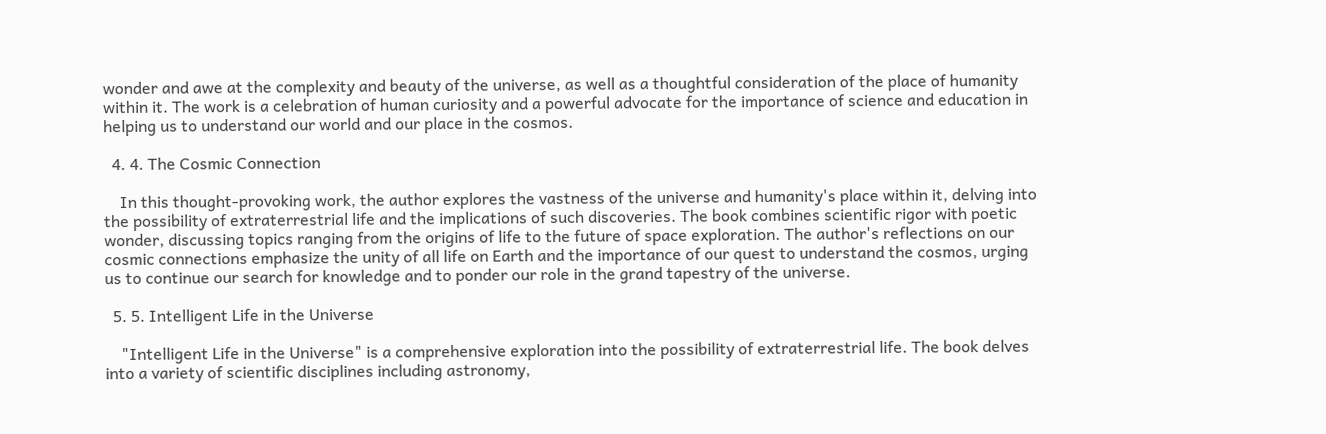wonder and awe at the complexity and beauty of the universe, as well as a thoughtful consideration of the place of humanity within it. The work is a celebration of human curiosity and a powerful advocate for the importance of science and education in helping us to understand our world and our place in the cosmos.

  4. 4. The Cosmic Connection

    In this thought-provoking work, the author explores the vastness of the universe and humanity's place within it, delving into the possibility of extraterrestrial life and the implications of such discoveries. The book combines scientific rigor with poetic wonder, discussing topics ranging from the origins of life to the future of space exploration. The author's reflections on our cosmic connections emphasize the unity of all life on Earth and the importance of our quest to understand the cosmos, urging us to continue our search for knowledge and to ponder our role in the grand tapestry of the universe.

  5. 5. Intelligent Life in the Universe

    "Intelligent Life in the Universe" is a comprehensive exploration into the possibility of extraterrestrial life. The book delves into a variety of scientific disciplines including astronomy,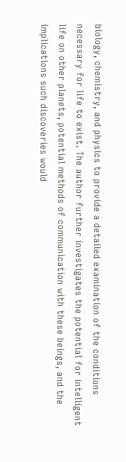biology, chemistry, and physics to provide a detailed examination of the conditions necessary for life to exist. The author further investigates the potential for intelligent life on other planets, potential methods of communication with these beings, and the implications such discoveries would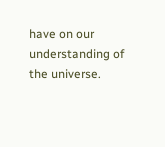have on our understanding of the universe.